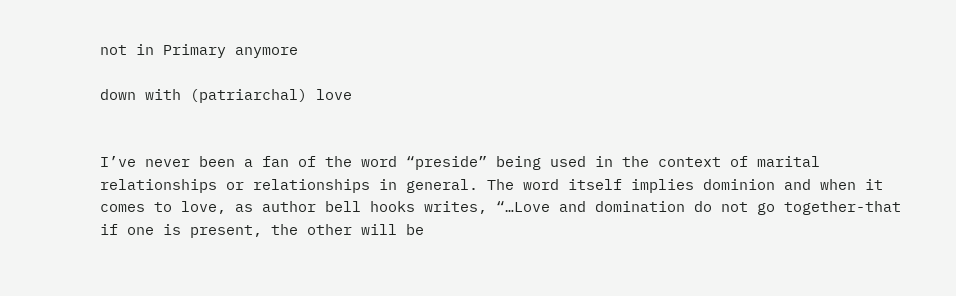not in Primary anymore

down with (patriarchal) love


I’ve never been a fan of the word “preside” being used in the context of marital relationships or relationships in general. The word itself implies dominion and when it comes to love, as author bell hooks writes, “…Love and domination do not go together-that if one is present, the other will be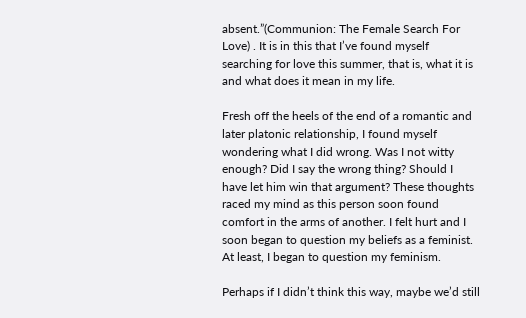absent.”(Communion: The Female Search For Love) . It is in this that I’ve found myself searching for love this summer, that is, what it is and what does it mean in my life.

Fresh off the heels of the end of a romantic and later platonic relationship, I found myself wondering what I did wrong. Was I not witty enough? Did I say the wrong thing? Should I have let him win that argument? These thoughts raced my mind as this person soon found comfort in the arms of another. I felt hurt and I soon began to question my beliefs as a feminist. At least, I began to question my feminism.

Perhaps if I didn’t think this way, maybe we’d still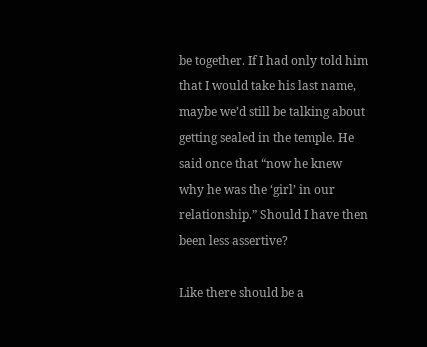be together. If I had only told him that I would take his last name, maybe we’d still be talking about getting sealed in the temple. He said once that “now he knew why he was the ‘girl’ in our relationship.” Should I have then been less assertive?

Like there should be a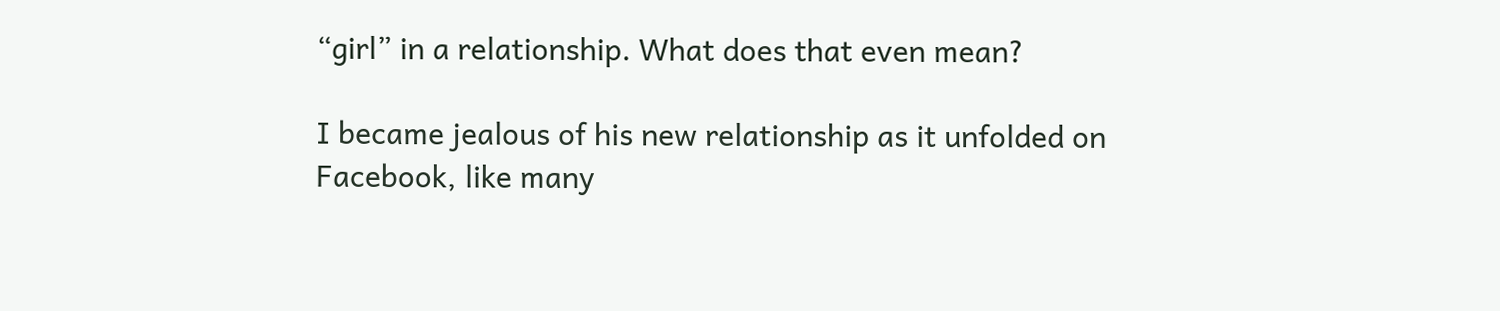“girl” in a relationship. What does that even mean?

I became jealous of his new relationship as it unfolded on Facebook, like many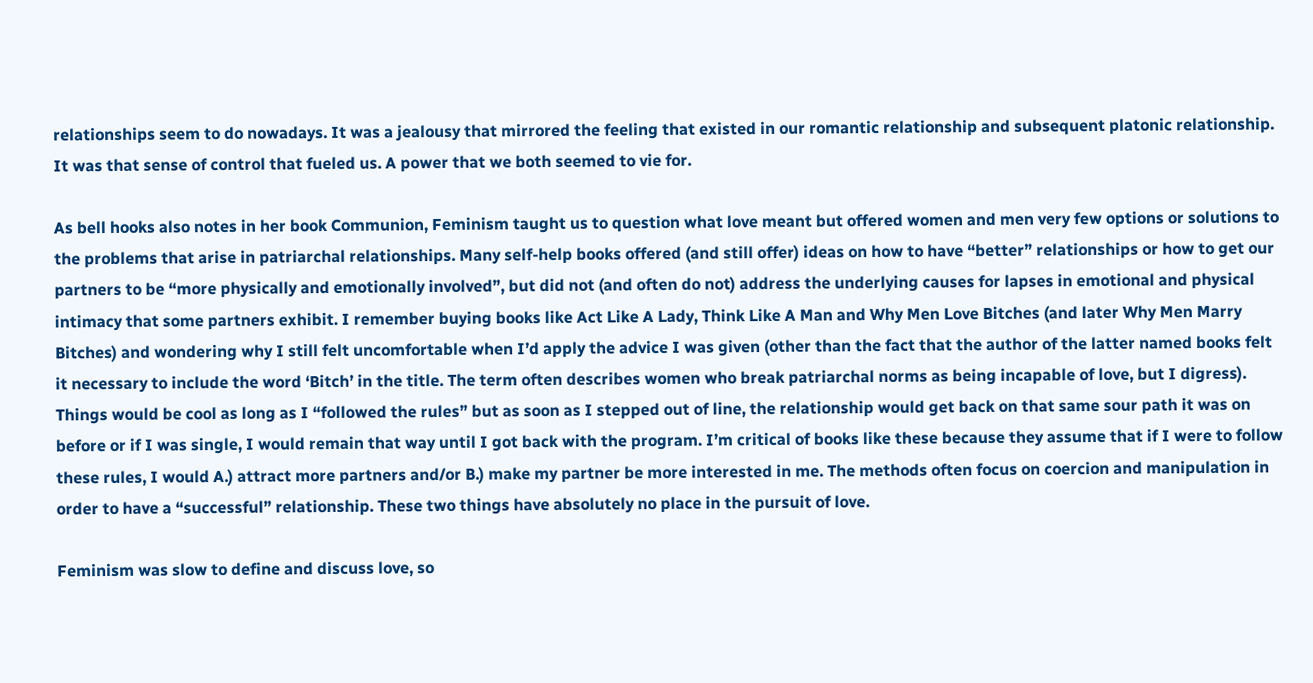relationships seem to do nowadays. It was a jealousy that mirrored the feeling that existed in our romantic relationship and subsequent platonic relationship. It was that sense of control that fueled us. A power that we both seemed to vie for.

As bell hooks also notes in her book Communion, Feminism taught us to question what love meant but offered women and men very few options or solutions to the problems that arise in patriarchal relationships. Many self-help books offered (and still offer) ideas on how to have “better” relationships or how to get our partners to be “more physically and emotionally involved”, but did not (and often do not) address the underlying causes for lapses in emotional and physical intimacy that some partners exhibit. I remember buying books like Act Like A Lady, Think Like A Man and Why Men Love Bitches (and later Why Men Marry Bitches) and wondering why I still felt uncomfortable when I’d apply the advice I was given (other than the fact that the author of the latter named books felt it necessary to include the word ‘Bitch’ in the title. The term often describes women who break patriarchal norms as being incapable of love, but I digress). Things would be cool as long as I “followed the rules” but as soon as I stepped out of line, the relationship would get back on that same sour path it was on before or if I was single, I would remain that way until I got back with the program. I’m critical of books like these because they assume that if I were to follow these rules, I would A.) attract more partners and/or B.) make my partner be more interested in me. The methods often focus on coercion and manipulation in order to have a “successful” relationship. These two things have absolutely no place in the pursuit of love.

Feminism was slow to define and discuss love, so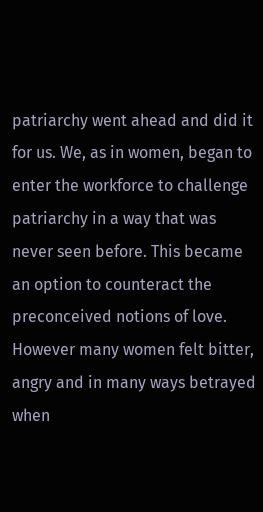patriarchy went ahead and did it for us. We, as in women, began to enter the workforce to challenge patriarchy in a way that was never seen before. This became an option to counteract the preconceived notions of love. However many women felt bitter, angry and in many ways betrayed when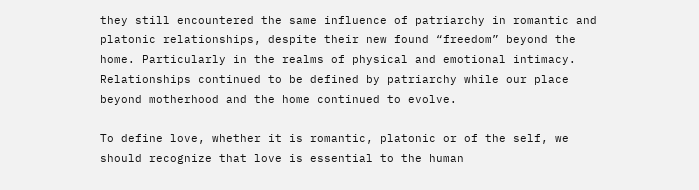they still encountered the same influence of patriarchy in romantic and platonic relationships, despite their new found “freedom” beyond the home. Particularly in the realms of physical and emotional intimacy. Relationships continued to be defined by patriarchy while our place beyond motherhood and the home continued to evolve.

To define love, whether it is romantic, platonic or of the self, we should recognize that love is essential to the human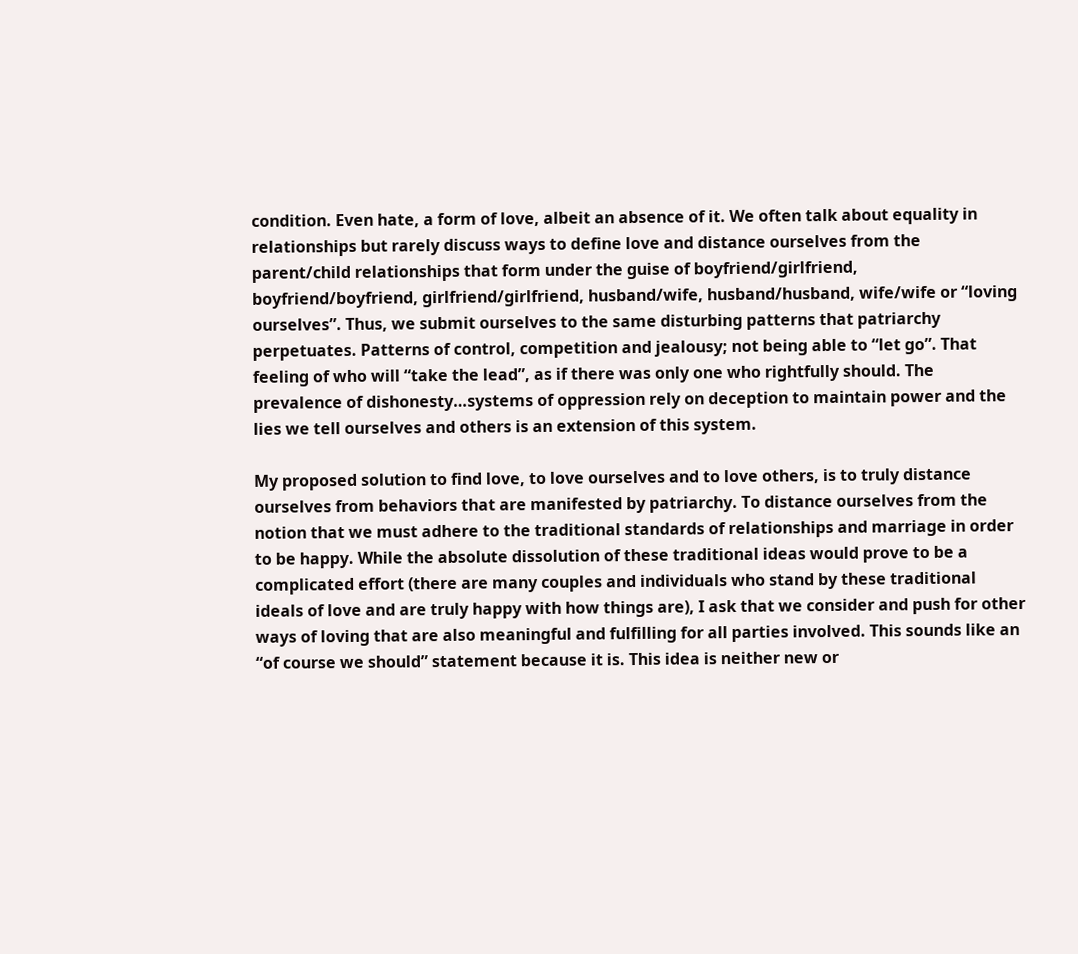condition. Even hate, a form of love, albeit an absence of it. We often talk about equality in relationships but rarely discuss ways to define love and distance ourselves from the parent/child relationships that form under the guise of boyfriend/girlfriend, boyfriend/boyfriend, girlfriend/girlfriend, husband/wife, husband/husband, wife/wife or “loving ourselves”. Thus, we submit ourselves to the same disturbing patterns that patriarchy perpetuates. Patterns of control, competition and jealousy; not being able to “let go”. That feeling of who will “take the lead”, as if there was only one who rightfully should. The prevalence of dishonesty…systems of oppression rely on deception to maintain power and the lies we tell ourselves and others is an extension of this system.

My proposed solution to find love, to love ourselves and to love others, is to truly distance ourselves from behaviors that are manifested by patriarchy. To distance ourselves from the notion that we must adhere to the traditional standards of relationships and marriage in order to be happy. While the absolute dissolution of these traditional ideas would prove to be a complicated effort (there are many couples and individuals who stand by these traditional ideals of love and are truly happy with how things are), I ask that we consider and push for other ways of loving that are also meaningful and fulfilling for all parties involved. This sounds like an “of course we should” statement because it is. This idea is neither new or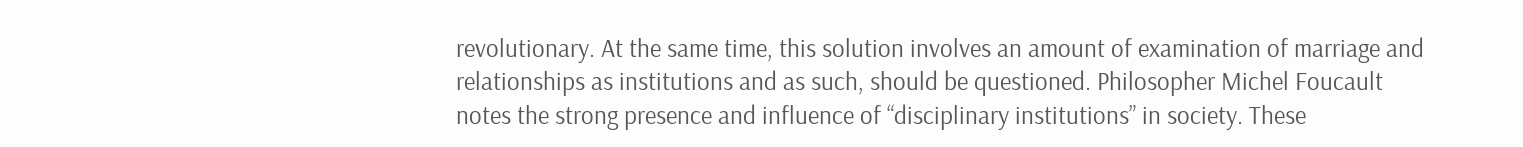revolutionary. At the same time, this solution involves an amount of examination of marriage and relationships as institutions and as such, should be questioned. Philosopher Michel Foucault notes the strong presence and influence of “disciplinary institutions” in society. These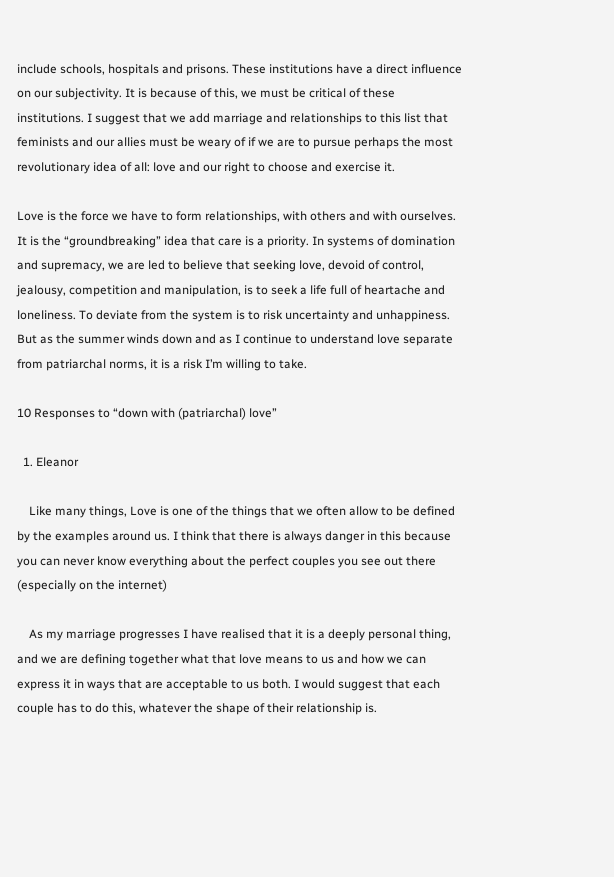include schools, hospitals and prisons. These institutions have a direct influence on our subjectivity. It is because of this, we must be critical of these institutions. I suggest that we add marriage and relationships to this list that feminists and our allies must be weary of if we are to pursue perhaps the most revolutionary idea of all: love and our right to choose and exercise it.

Love is the force we have to form relationships, with others and with ourselves. It is the “groundbreaking” idea that care is a priority. In systems of domination and supremacy, we are led to believe that seeking love, devoid of control, jealousy, competition and manipulation, is to seek a life full of heartache and loneliness. To deviate from the system is to risk uncertainty and unhappiness. But as the summer winds down and as I continue to understand love separate from patriarchal norms, it is a risk I’m willing to take.

10 Responses to “down with (patriarchal) love”

  1. Eleanor

    Like many things, Love is one of the things that we often allow to be defined by the examples around us. I think that there is always danger in this because you can never know everything about the perfect couples you see out there (especially on the internet)

    As my marriage progresses I have realised that it is a deeply personal thing, and we are defining together what that love means to us and how we can express it in ways that are acceptable to us both. I would suggest that each couple has to do this, whatever the shape of their relationship is.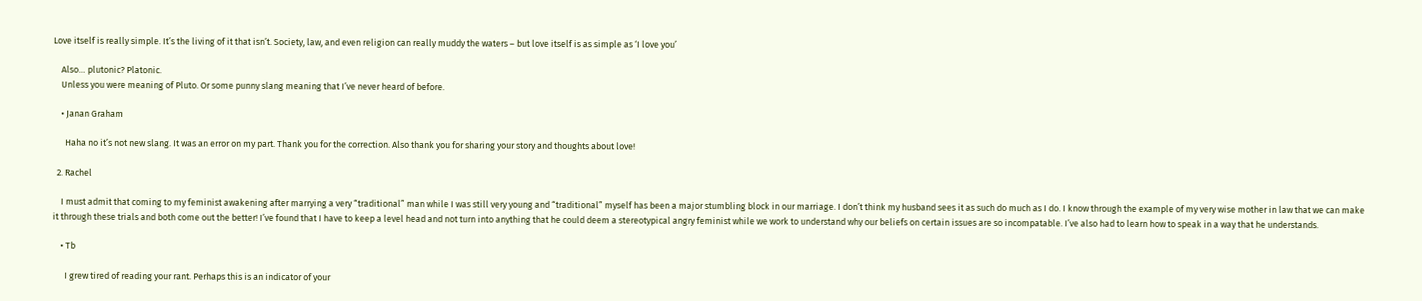Love itself is really simple. It’s the living of it that isn’t. Society, law, and even religion can really muddy the waters – but love itself is as simple as ‘I love you’

    Also… plutonic? Platonic.
    Unless you were meaning of Pluto. Or some punny slang meaning that I’ve never heard of before.

    • Janan Graham

      Haha no it’s not new slang. It was an error on my part. Thank you for the correction. Also thank you for sharing your story and thoughts about love!

  2. Rachel

    I must admit that coming to my feminist awakening after marrying a very “traditional” man while I was still very young and “traditional” myself has been a major stumbling block in our marriage. I don’t think my husband sees it as such do much as I do. I know through the example of my very wise mother in law that we can make it through these trials and both come out the better! I’ve found that I have to keep a level head and not turn into anything that he could deem a stereotypical angry feminist while we work to understand why our beliefs on certain issues are so incompatable. I’ve also had to learn how to speak in a way that he understands.

    • Tb

      I grew tired of reading your rant. Perhaps this is an indicator of your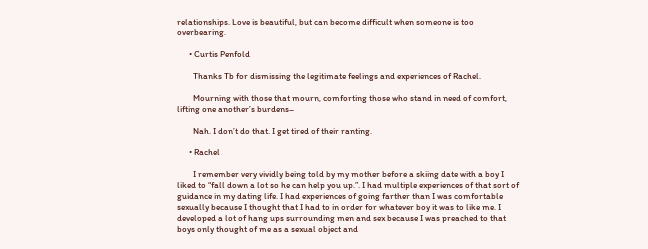relationships. Love is beautiful, but can become difficult when someone is too overbearing.

      • Curtis Penfold

        Thanks Tb for dismissing the legitimate feelings and experiences of Rachel.

        Mourning with those that mourn, comforting those who stand in need of comfort, lifting one another’s burdens–

        Nah. I don’t do that. I get tired of their ranting.

      • Rachel

        I remember very vividly being told by my mother before a skiing date with a boy I liked to “fall down a lot so he can help you up.”. I had multiple experiences of that sort of guidance in my dating life. I had experiences of going farther than I was comfortable sexually because I thought that I had to in order for whatever boy it was to like me. I developed a lot of hang ups surrounding men and sex because I was preached to that boys only thought of me as a sexual object and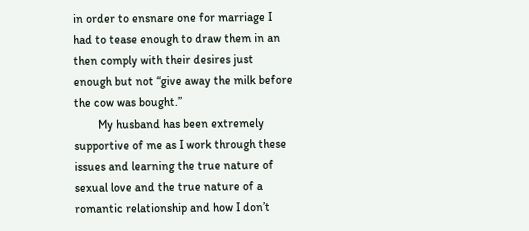in order to ensnare one for marriage I had to tease enough to draw them in an then comply with their desires just enough but not “give away the milk before the cow was bought.”
        My husband has been extremely supportive of me as I work through these issues and learning the true nature of sexual love and the true nature of a romantic relationship and how I don’t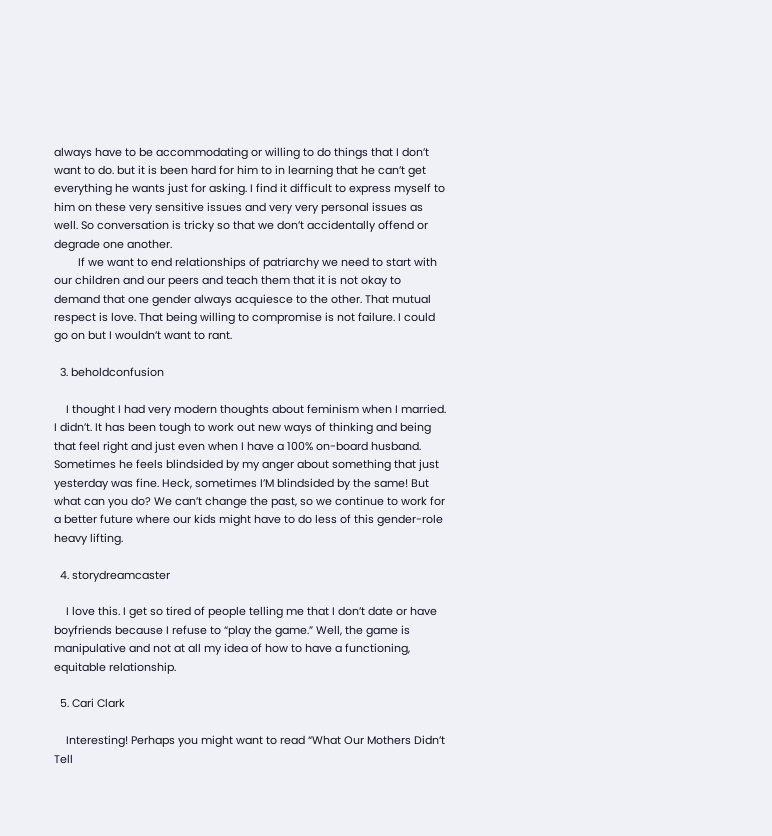always have to be accommodating or willing to do things that I don’t want to do. but it is been hard for him to in learning that he can’t get everything he wants just for asking. I find it difficult to express myself to him on these very sensitive issues and very very personal issues as well. So conversation is tricky so that we don’t accidentally offend or degrade one another.
        If we want to end relationships of patriarchy we need to start with our children and our peers and teach them that it is not okay to demand that one gender always acquiesce to the other. That mutual respect is love. That being willing to compromise is not failure. I could go on but I wouldn’t want to rant.

  3. beholdconfusion

    I thought I had very modern thoughts about feminism when I married. I didn’t. It has been tough to work out new ways of thinking and being that feel right and just even when I have a 100% on-board husband. Sometimes he feels blindsided by my anger about something that just yesterday was fine. Heck, sometimes I’M blindsided by the same! But what can you do? We can’t change the past, so we continue to work for a better future where our kids might have to do less of this gender-role heavy lifting.

  4. storydreamcaster

    I love this. I get so tired of people telling me that I don’t date or have boyfriends because I refuse to “play the game.” Well, the game is manipulative and not at all my idea of how to have a functioning, equitable relationship.

  5. Cari Clark

    Interesting! Perhaps you might want to read “What Our Mothers Didn’t Tell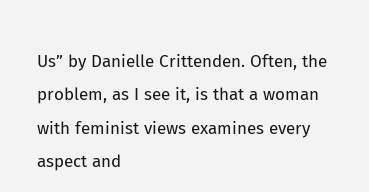Us” by Danielle Crittenden. Often, the problem, as I see it, is that a woman with feminist views examines every aspect and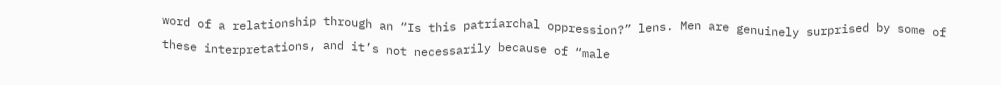word of a relationship through an “Is this patriarchal oppression?” lens. Men are genuinely surprised by some of these interpretations, and it’s not necessarily because of “male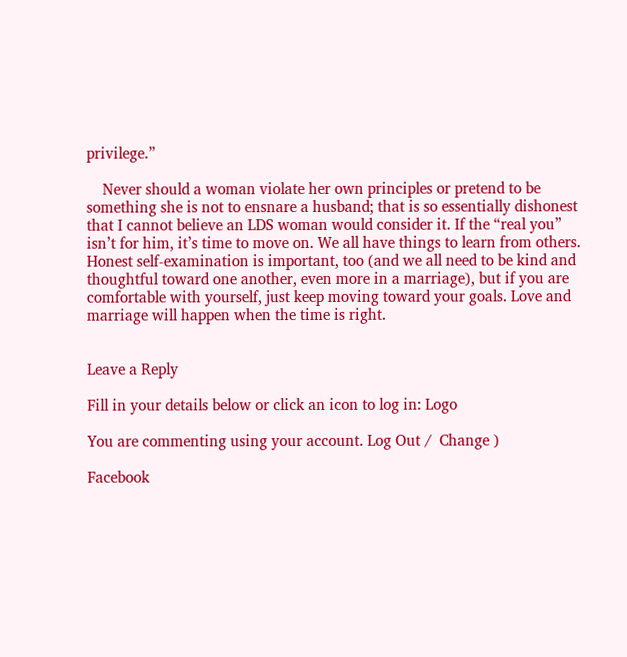privilege.”

    Never should a woman violate her own principles or pretend to be something she is not to ensnare a husband; that is so essentially dishonest that I cannot believe an LDS woman would consider it. If the “real you” isn’t for him, it’s time to move on. We all have things to learn from others. Honest self-examination is important, too (and we all need to be kind and thoughtful toward one another, even more in a marriage), but if you are comfortable with yourself, just keep moving toward your goals. Love and marriage will happen when the time is right.


Leave a Reply

Fill in your details below or click an icon to log in: Logo

You are commenting using your account. Log Out /  Change )

Facebook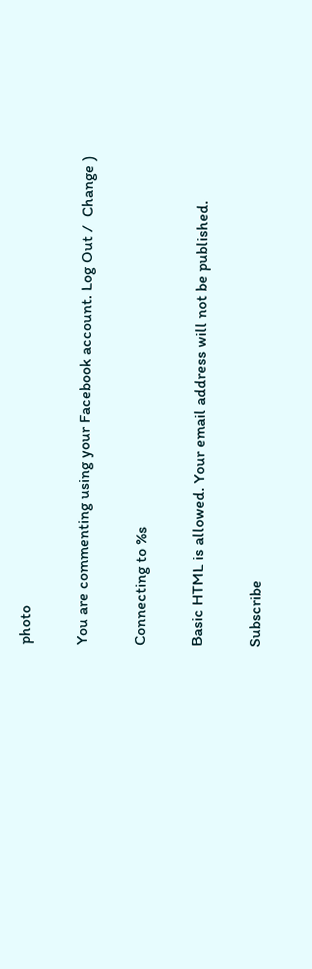photo

You are commenting using your Facebook account. Log Out /  Change )

Connecting to %s

Basic HTML is allowed. Your email address will not be published.

Subscribe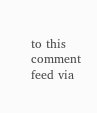to this comment feed via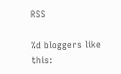RSS

%d bloggers like this: